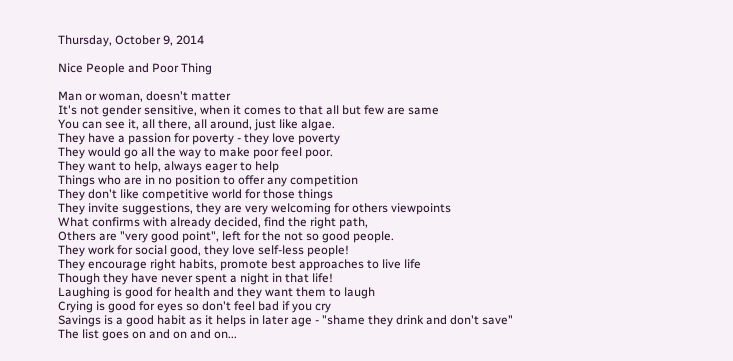Thursday, October 9, 2014

Nice People and Poor Thing

Man or woman, doesn't matter
It's not gender sensitive, when it comes to that all but few are same
You can see it, all there, all around, just like algae.
They have a passion for poverty - they love poverty
They would go all the way to make poor feel poor.
They want to help, always eager to help
Things who are in no position to offer any competition
They don't like competitive world for those things
They invite suggestions, they are very welcoming for others viewpoints
What confirms with already decided, find the right path,
Others are "very good point", left for the not so good people.
They work for social good, they love self-less people!
They encourage right habits, promote best approaches to live life
Though they have never spent a night in that life!
Laughing is good for health and they want them to laugh
Crying is good for eyes so don't feel bad if you cry
Savings is a good habit as it helps in later age - "shame they drink and don't save"
The list goes on and on and on...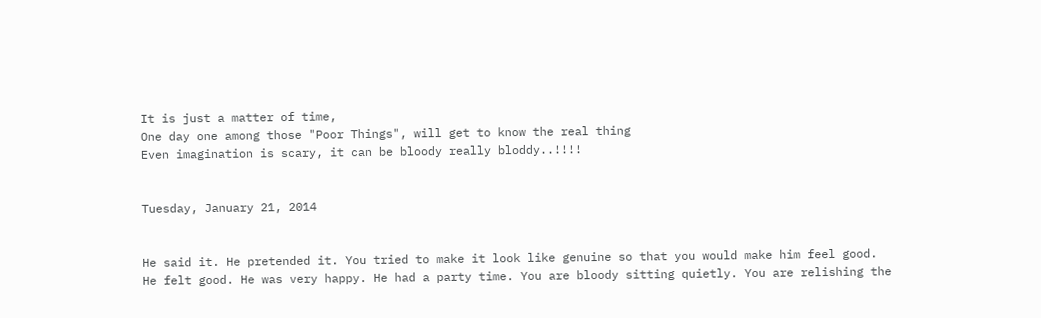It is just a matter of time,
One day one among those "Poor Things", will get to know the real thing
Even imagination is scary, it can be bloody really bloddy..!!!!


Tuesday, January 21, 2014


He said it. He pretended it. You tried to make it look like genuine so that you would make him feel good. He felt good. He was very happy. He had a party time. You are bloody sitting quietly. You are relishing the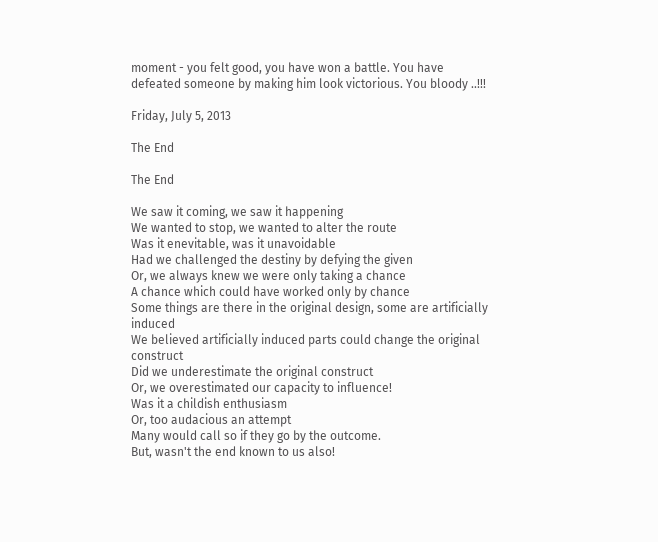moment - you felt good, you have won a battle. You have defeated someone by making him look victorious. You bloody ..!!!

Friday, July 5, 2013

The End

The End

We saw it coming, we saw it happening
We wanted to stop, we wanted to alter the route
Was it enevitable, was it unavoidable
Had we challenged the destiny by defying the given
Or, we always knew we were only taking a chance
A chance which could have worked only by chance
Some things are there in the original design, some are artificially induced
We believed artificially induced parts could change the original construct
Did we underestimate the original construct
Or, we overestimated our capacity to influence!
Was it a childish enthusiasm
Or, too audacious an attempt
Many would call so if they go by the outcome.
But, wasn't the end known to us also!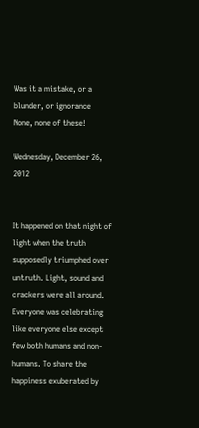Was it a mistake, or a blunder, or ignorance
None, none of these!

Wednesday, December 26, 2012


It happened on that night of light when the truth supposedly triumphed over untruth. Light, sound and crackers were all around. Everyone was celebrating like everyone else except few both humans and non-humans. To share the happiness exuberated by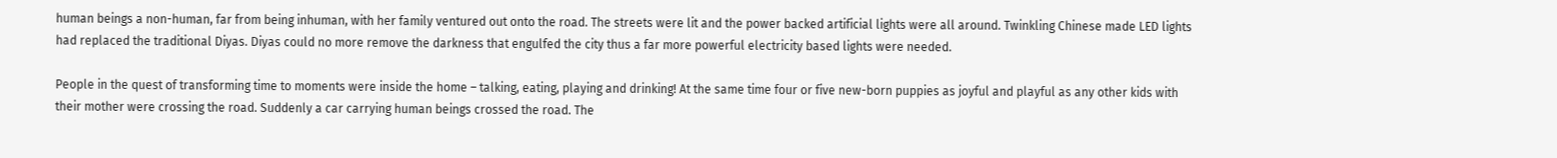human beings a non-human, far from being inhuman, with her family ventured out onto the road. The streets were lit and the power backed artificial lights were all around. Twinkling Chinese made LED lights had replaced the traditional Diyas. Diyas could no more remove the darkness that engulfed the city thus a far more powerful electricity based lights were needed.

People in the quest of transforming time to moments were inside the home – talking, eating, playing and drinking! At the same time four or five new-born puppies as joyful and playful as any other kids with their mother were crossing the road. Suddenly a car carrying human beings crossed the road. The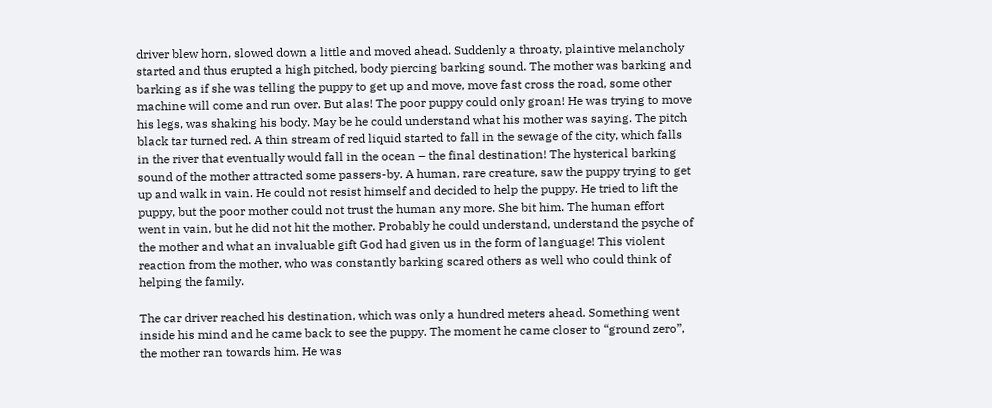driver blew horn, slowed down a little and moved ahead. Suddenly a throaty, plaintive melancholy started and thus erupted a high pitched, body piercing barking sound. The mother was barking and barking as if she was telling the puppy to get up and move, move fast cross the road, some other machine will come and run over. But alas! The poor puppy could only groan! He was trying to move his legs, was shaking his body. May be he could understand what his mother was saying. The pitch black tar turned red. A thin stream of red liquid started to fall in the sewage of the city, which falls in the river that eventually would fall in the ocean – the final destination! The hysterical barking sound of the mother attracted some passers-by. A human, rare creature, saw the puppy trying to get up and walk in vain. He could not resist himself and decided to help the puppy. He tried to lift the puppy, but the poor mother could not trust the human any more. She bit him. The human effort went in vain, but he did not hit the mother. Probably he could understand, understand the psyche of the mother and what an invaluable gift God had given us in the form of language! This violent reaction from the mother, who was constantly barking scared others as well who could think of helping the family.

The car driver reached his destination, which was only a hundred meters ahead. Something went inside his mind and he came back to see the puppy. The moment he came closer to “ground zero”, the mother ran towards him. He was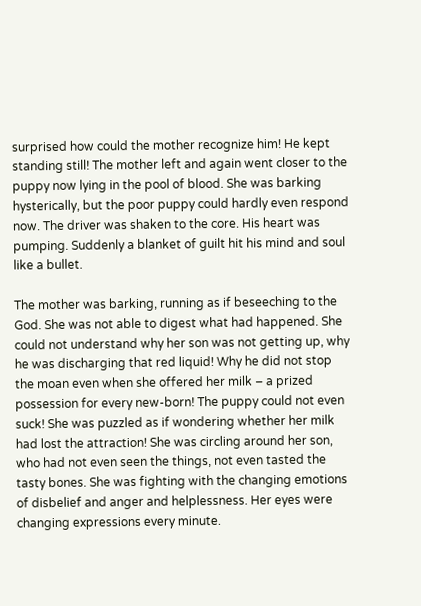surprised how could the mother recognize him! He kept standing still! The mother left and again went closer to the puppy now lying in the pool of blood. She was barking hysterically, but the poor puppy could hardly even respond now. The driver was shaken to the core. His heart was pumping. Suddenly a blanket of guilt hit his mind and soul like a bullet.

The mother was barking, running as if beseeching to the God. She was not able to digest what had happened. She could not understand why her son was not getting up, why he was discharging that red liquid! Why he did not stop the moan even when she offered her milk – a prized possession for every new-born! The puppy could not even suck! She was puzzled as if wondering whether her milk had lost the attraction! She was circling around her son, who had not even seen the things, not even tasted the tasty bones. She was fighting with the changing emotions of disbelief and anger and helplessness. Her eyes were changing expressions every minute.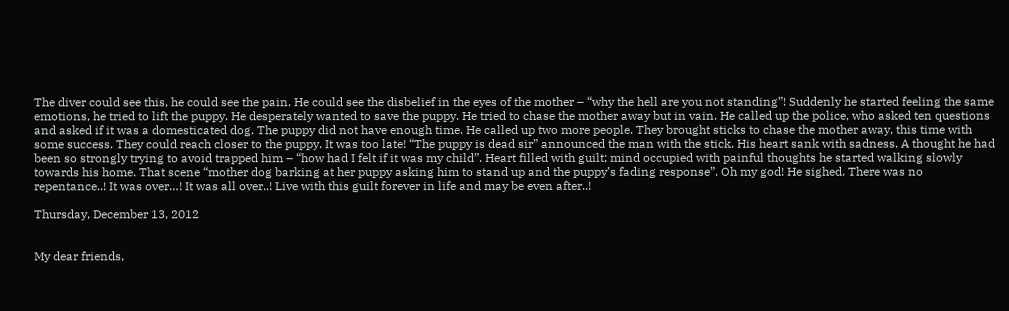The diver could see this, he could see the pain. He could see the disbelief in the eyes of the mother – “why the hell are you not standing”! Suddenly he started feeling the same emotions, he tried to lift the puppy. He desperately wanted to save the puppy. He tried to chase the mother away but in vain. He called up the police, who asked ten questions and asked if it was a domesticated dog. The puppy did not have enough time. He called up two more people. They brought sticks to chase the mother away, this time with some success. They could reach closer to the puppy. It was too late! “The puppy is dead sir” announced the man with the stick. His heart sank with sadness. A thought he had been so strongly trying to avoid trapped him – “how had I felt if it was my child”. Heart filled with guilt; mind occupied with painful thoughts he started walking slowly towards his home. That scene “mother dog barking at her puppy asking him to stand up and the puppy’s fading response”. Oh my god! He sighed. There was no repentance..! It was over…! It was all over..! Live with this guilt forever in life and may be even after..!

Thursday, December 13, 2012


My dear friends,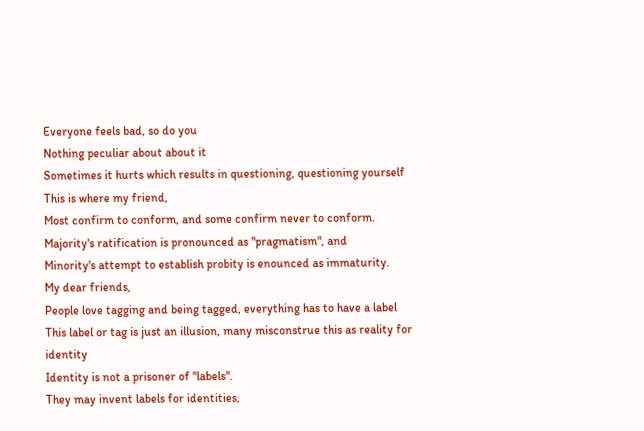Everyone feels bad, so do you
Nothing peculiar about about it
Sometimes it hurts which results in questioning, questioning yourself
This is where my friend,
Most confirm to conform, and some confirm never to conform.
Majority's ratification is pronounced as "pragmatism", and
Minority's attempt to establish probity is enounced as immaturity.
My dear friends,
People love tagging and being tagged, everything has to have a label
This label or tag is just an illusion, many misconstrue this as reality for identity
Identity is not a prisoner of "labels".
They may invent labels for identities,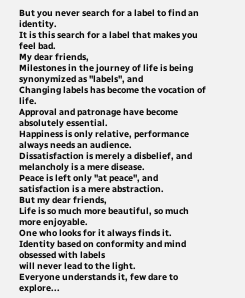But you never search for a label to find an identity.
It is this search for a label that makes you feel bad.
My dear friends,
Milestones in the journey of life is being synonymized as "labels", and
Changing labels has become the vocation of life.
Approval and patronage have become absolutely essential.
Happiness is only relative, performance always needs an audience.
Dissatisfaction is merely a disbelief, and melancholy is a mere disease.
Peace is left only "at peace", and satisfaction is a mere abstraction.
But my dear friends,
Life is so much more beautiful, so much more enjoyable.
One who looks for it always finds it.
Identity based on conformity and mind obsessed with labels
will never lead to the light.
Everyone understands it, few dare to explore...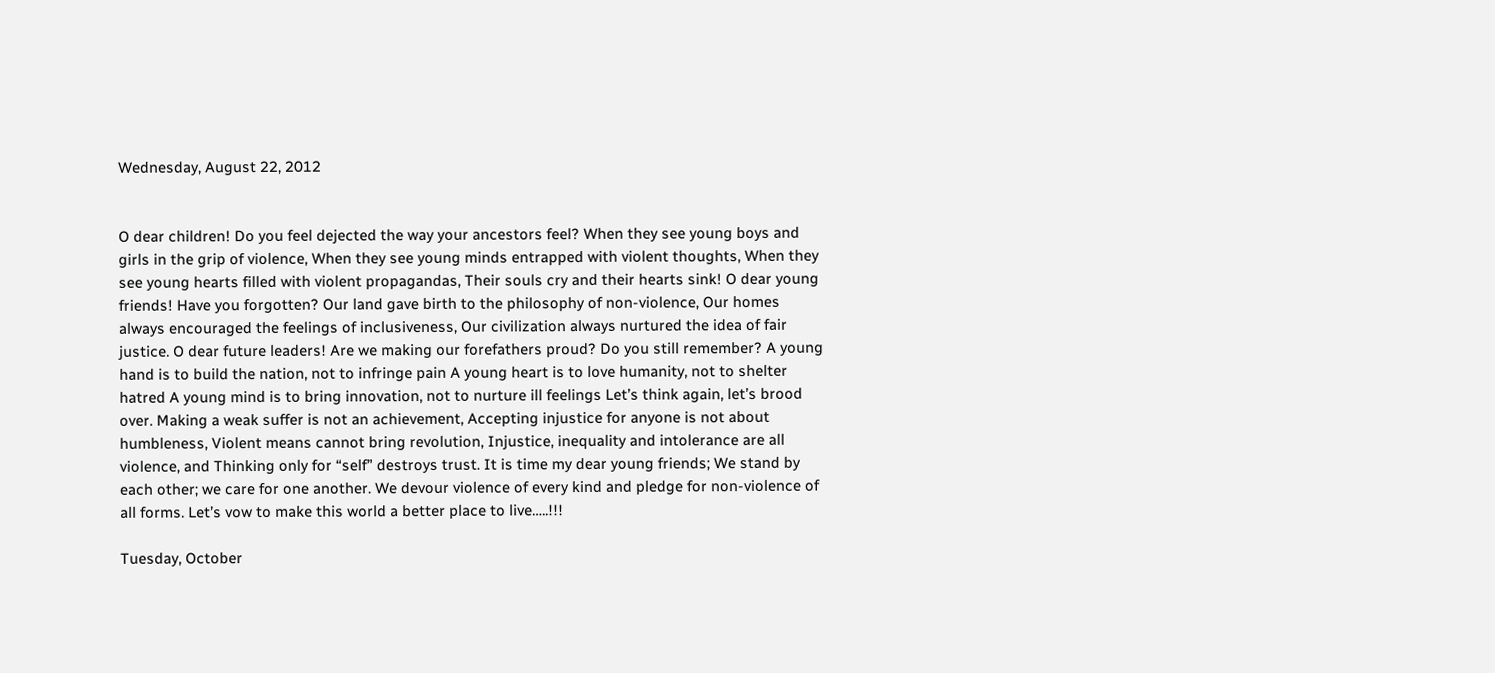Wednesday, August 22, 2012


O dear children! Do you feel dejected the way your ancestors feel? When they see young boys and girls in the grip of violence, When they see young minds entrapped with violent thoughts, When they see young hearts filled with violent propagandas, Their souls cry and their hearts sink! O dear young friends! Have you forgotten? Our land gave birth to the philosophy of non-violence, Our homes always encouraged the feelings of inclusiveness, Our civilization always nurtured the idea of fair justice. O dear future leaders! Are we making our forefathers proud? Do you still remember? A young hand is to build the nation, not to infringe pain A young heart is to love humanity, not to shelter hatred A young mind is to bring innovation, not to nurture ill feelings Let’s think again, let’s brood over. Making a weak suffer is not an achievement, Accepting injustice for anyone is not about humbleness, Violent means cannot bring revolution, Injustice, inequality and intolerance are all violence, and Thinking only for “self” destroys trust. It is time my dear young friends; We stand by each other; we care for one another. We devour violence of every kind and pledge for non-violence of all forms. Let’s vow to make this world a better place to live…..!!!

Tuesday, October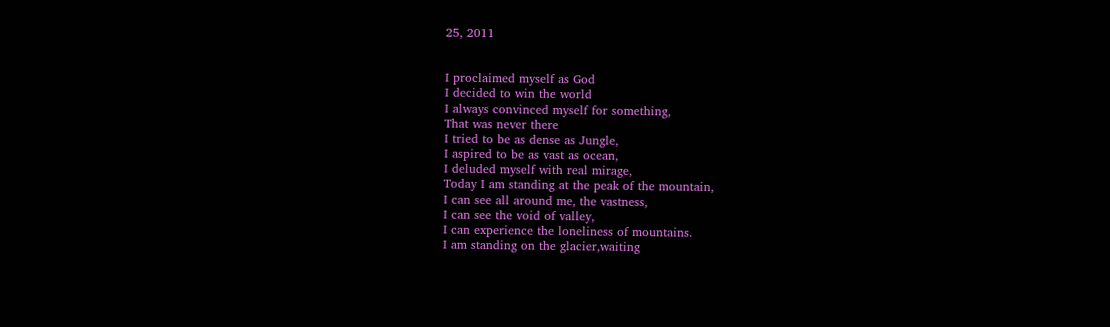25, 2011


I proclaimed myself as God
I decided to win the world
I always convinced myself for something,
That was never there
I tried to be as dense as Jungle,
I aspired to be as vast as ocean,
I deluded myself with real mirage,
Today I am standing at the peak of the mountain,
I can see all around me, the vastness,
I can see the void of valley,
I can experience the loneliness of mountains.
I am standing on the glacier,waiting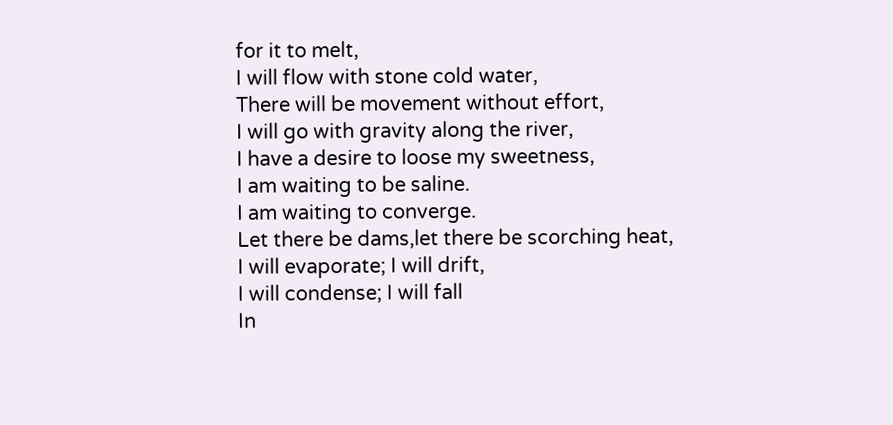for it to melt,
I will flow with stone cold water,
There will be movement without effort,
I will go with gravity along the river,
I have a desire to loose my sweetness,
I am waiting to be saline.
I am waiting to converge.
Let there be dams,let there be scorching heat,
I will evaporate; I will drift,
I will condense; I will fall
In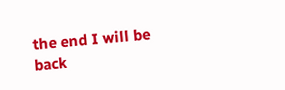the end I will be back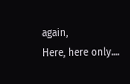again,
Here, here only....